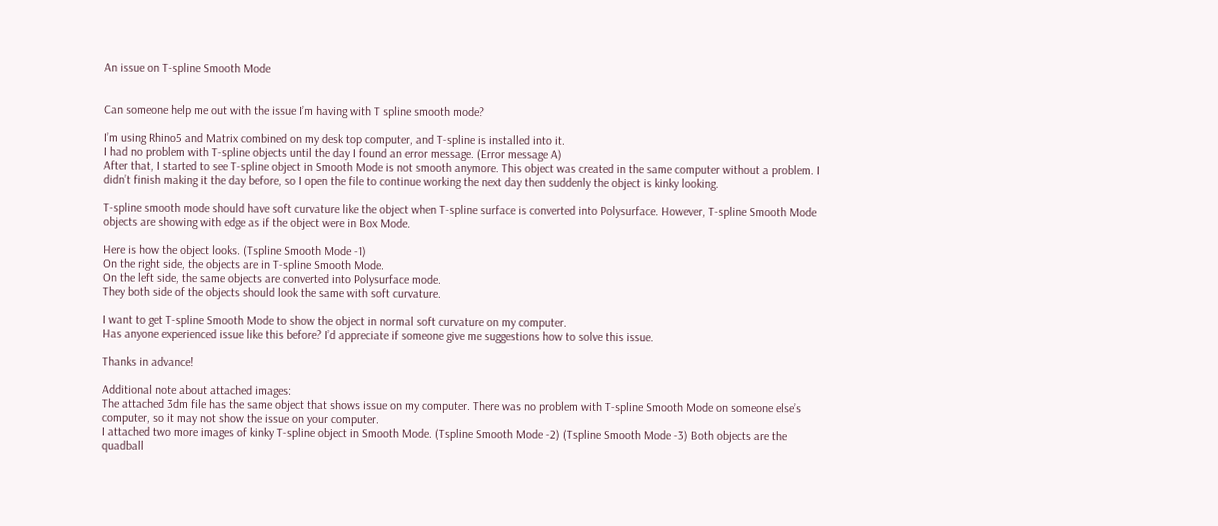An issue on T-spline Smooth Mode


Can someone help me out with the issue I’m having with T spline smooth mode?

I’m using Rhino5 and Matrix combined on my desk top computer, and T-spline is installed into it.
I had no problem with T-spline objects until the day I found an error message. (Error message A)
After that, I started to see T-spline object in Smooth Mode is not smooth anymore. This object was created in the same computer without a problem. I didn’t finish making it the day before, so I open the file to continue working the next day then suddenly the object is kinky looking.

T-spline smooth mode should have soft curvature like the object when T-spline surface is converted into Polysurface. However, T-spline Smooth Mode objects are showing with edge as if the object were in Box Mode.

Here is how the object looks. (Tspline Smooth Mode -1)
On the right side, the objects are in T-spline Smooth Mode.
On the left side, the same objects are converted into Polysurface mode.
They both side of the objects should look the same with soft curvature.

I want to get T-spline Smooth Mode to show the object in normal soft curvature on my computer.
Has anyone experienced issue like this before? I’d appreciate if someone give me suggestions how to solve this issue.

Thanks in advance!

Additional note about attached images:
The attached 3dm file has the same object that shows issue on my computer. There was no problem with T-spline Smooth Mode on someone else’s computer, so it may not show the issue on your computer.
I attached two more images of kinky T-spline object in Smooth Mode. (Tspline Smooth Mode -2) (Tspline Smooth Mode -3) Both objects are the quadball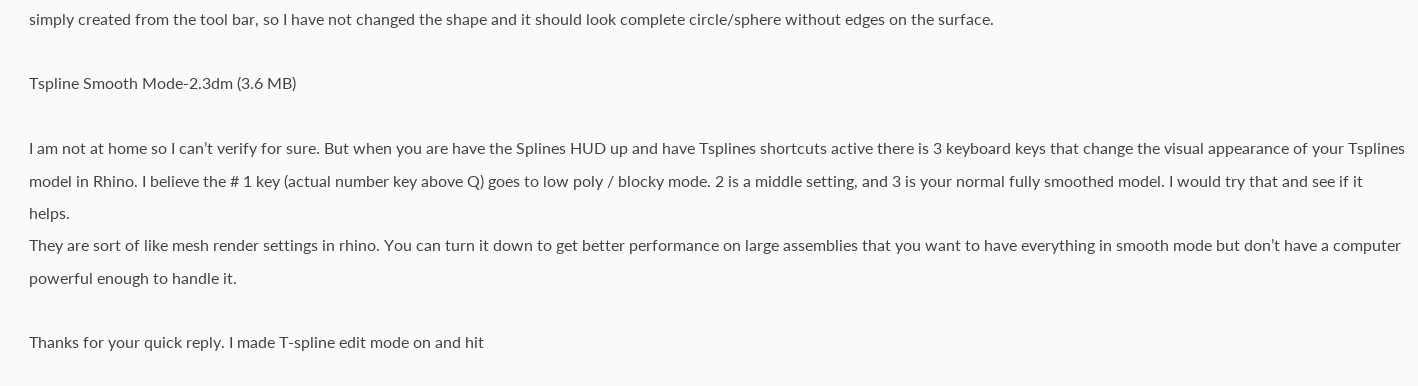simply created from the tool bar, so I have not changed the shape and it should look complete circle/sphere without edges on the surface.

Tspline Smooth Mode-2.3dm (3.6 MB)

I am not at home so I can’t verify for sure. But when you are have the Splines HUD up and have Tsplines shortcuts active there is 3 keyboard keys that change the visual appearance of your Tsplines model in Rhino. I believe the # 1 key (actual number key above Q) goes to low poly / blocky mode. 2 is a middle setting, and 3 is your normal fully smoothed model. I would try that and see if it helps.
They are sort of like mesh render settings in rhino. You can turn it down to get better performance on large assemblies that you want to have everything in smooth mode but don’t have a computer powerful enough to handle it.

Thanks for your quick reply. I made T-spline edit mode on and hit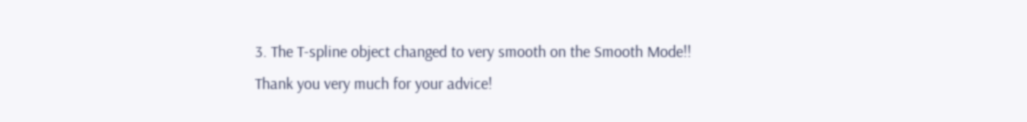3. The T-spline object changed to very smooth on the Smooth Mode!! Thank you very much for your advice!